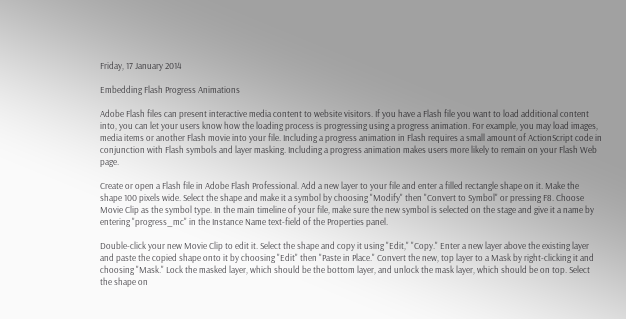Friday, 17 January 2014

Embedding Flash Progress Animations

Adobe Flash files can present interactive media content to website visitors. If you have a Flash file you want to load additional content into, you can let your users know how the loading process is progressing using a progress animation. For example, you may load images, media items or another Flash movie into your file. Including a progress animation in Flash requires a small amount of ActionScript code in conjunction with Flash symbols and layer masking. Including a progress animation makes users more likely to remain on your Flash Web page.

Create or open a Flash file in Adobe Flash Professional. Add a new layer to your file and enter a filled rectangle shape on it. Make the shape 100 pixels wide. Select the shape and make it a symbol by choosing "Modify" then "Convert to Symbol" or pressing F8. Choose Movie Clip as the symbol type. In the main timeline of your file, make sure the new symbol is selected on the stage and give it a name by entering "progress_mc" in the Instance Name text-field of the Properties panel.

Double-click your new Movie Clip to edit it. Select the shape and copy it using "Edit," "Copy." Enter a new layer above the existing layer and paste the copied shape onto it by choosing "Edit" then "Paste in Place." Convert the new, top layer to a Mask by right-clicking it and choosing "Mask." Lock the masked layer, which should be the bottom layer, and unlock the mask layer, which should be on top. Select the shape on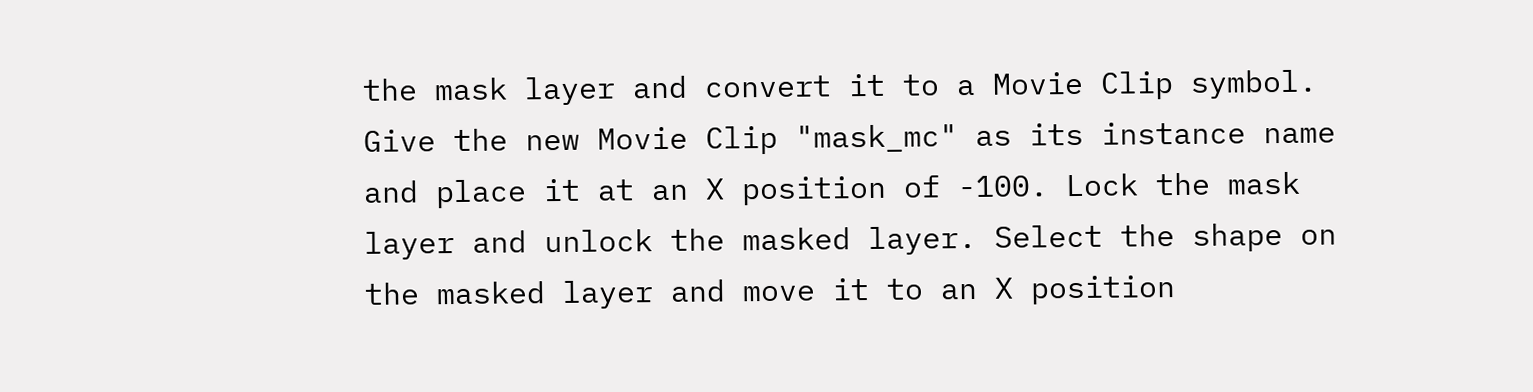the mask layer and convert it to a Movie Clip symbol. Give the new Movie Clip "mask_mc" as its instance name and place it at an X position of -100. Lock the mask layer and unlock the masked layer. Select the shape on the masked layer and move it to an X position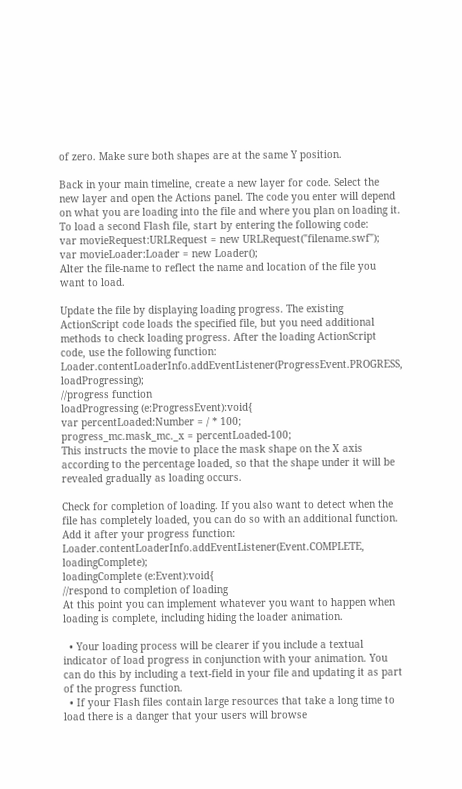of zero. Make sure both shapes are at the same Y position.

Back in your main timeline, create a new layer for code. Select the new layer and open the Actions panel. The code you enter will depend on what you are loading into the file and where you plan on loading it. To load a second Flash file, start by entering the following code:
var movieRequest:URLRequest = new URLRequest("filename.swf");
var movieLoader:Loader = new Loader();
Alter the file-name to reflect the name and location of the file you want to load.

Update the file by displaying loading progress. The existing ActionScript code loads the specified file, but you need additional methods to check loading progress. After the loading ActionScript code, use the following function:
Loader.contentLoaderInfo.addEventListener(ProgressEvent.PROGRESS, loadProgressing);
//progress function
loadProgressing (e:ProgressEvent):void{
var percentLoaded:Number = / * 100;
progress_mc.mask_mc._x = percentLoaded-100;
This instructs the movie to place the mask shape on the X axis according to the percentage loaded, so that the shape under it will be revealed gradually as loading occurs.

Check for completion of loading. If you also want to detect when the file has completely loaded, you can do so with an additional function. Add it after your progress function:
Loader.contentLoaderInfo.addEventListener(Event.COMPLETE, loadingComplete);
loadingComplete (e:Event):void{
//respond to completion of loading
At this point you can implement whatever you want to happen when loading is complete, including hiding the loader animation.

  • Your loading process will be clearer if you include a textual indicator of load progress in conjunction with your animation. You can do this by including a text-field in your file and updating it as part of the progress function.
  • If your Flash files contain large resources that take a long time to load there is a danger that your users will browse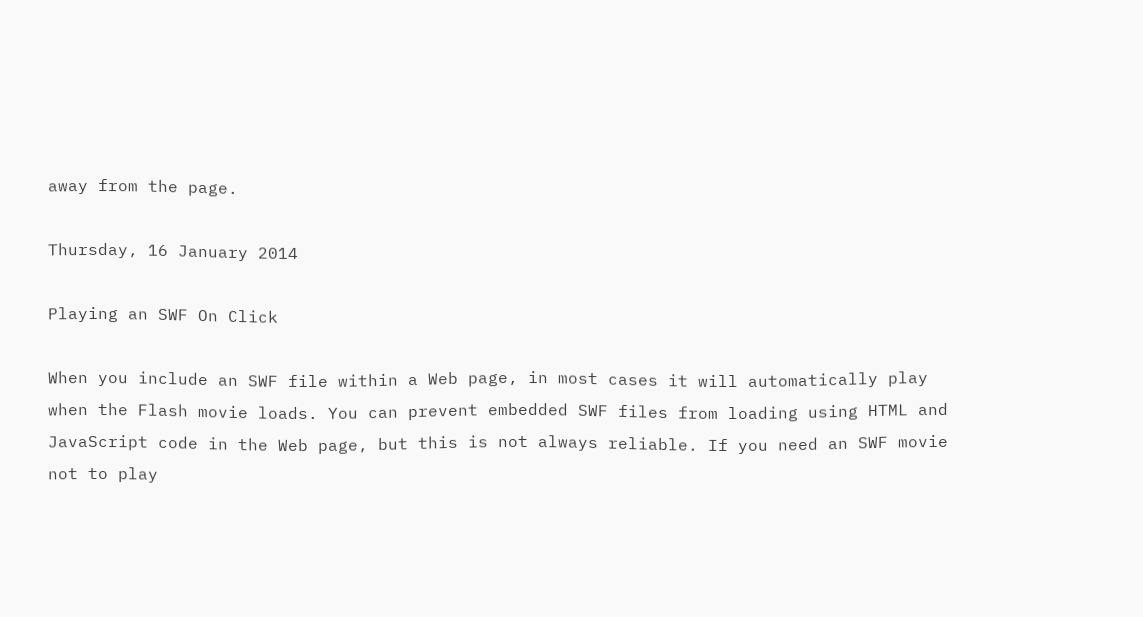away from the page.

Thursday, 16 January 2014

Playing an SWF On Click

When you include an SWF file within a Web page, in most cases it will automatically play when the Flash movie loads. You can prevent embedded SWF files from loading using HTML and JavaScript code in the Web page, but this is not always reliable. If you need an SWF movie not to play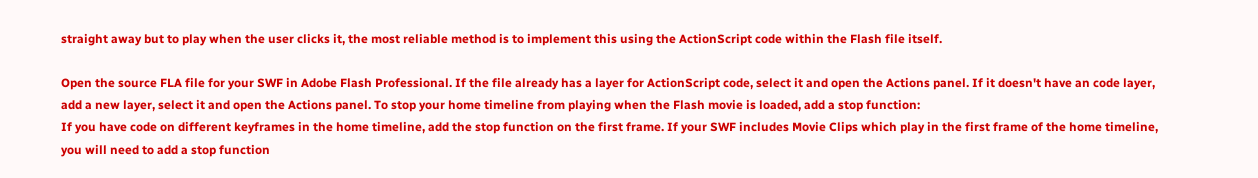straight away but to play when the user clicks it, the most reliable method is to implement this using the ActionScript code within the Flash file itself.

Open the source FLA file for your SWF in Adobe Flash Professional. If the file already has a layer for ActionScript code, select it and open the Actions panel. If it doesn't have an code layer, add a new layer, select it and open the Actions panel. To stop your home timeline from playing when the Flash movie is loaded, add a stop function:
If you have code on different keyframes in the home timeline, add the stop function on the first frame. If your SWF includes Movie Clips which play in the first frame of the home timeline, you will need to add a stop function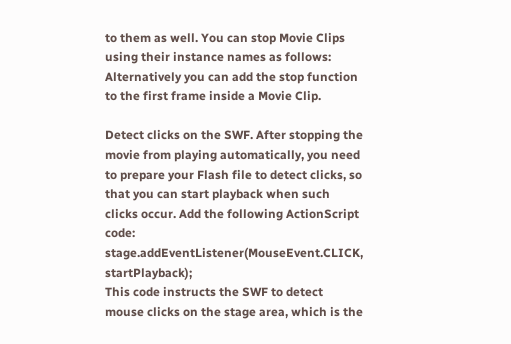to them as well. You can stop Movie Clips using their instance names as follows:
Alternatively you can add the stop function to the first frame inside a Movie Clip.

Detect clicks on the SWF. After stopping the movie from playing automatically, you need to prepare your Flash file to detect clicks, so that you can start playback when such clicks occur. Add the following ActionScript code:
stage.addEventListener(MouseEvent.CLICK, startPlayback);
This code instructs the SWF to detect mouse clicks on the stage area, which is the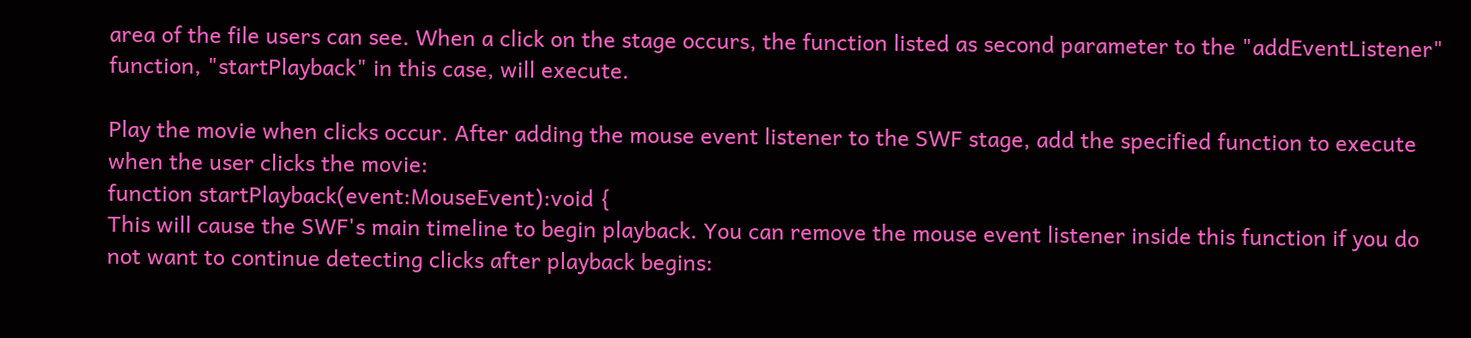area of the file users can see. When a click on the stage occurs, the function listed as second parameter to the "addEventListener" function, "startPlayback" in this case, will execute.

Play the movie when clicks occur. After adding the mouse event listener to the SWF stage, add the specified function to execute when the user clicks the movie:
function startPlayback(event:MouseEvent):void {
This will cause the SWF's main timeline to begin playback. You can remove the mouse event listener inside this function if you do not want to continue detecting clicks after playback begins: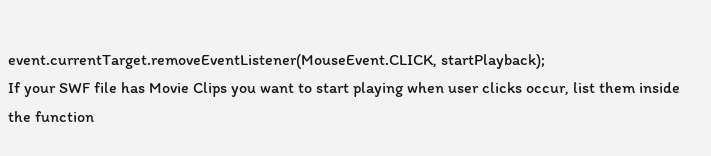event.currentTarget.removeEventListener(MouseEvent.CLICK, startPlayback);
If your SWF file has Movie Clips you want to start playing when user clicks occur, list them inside the function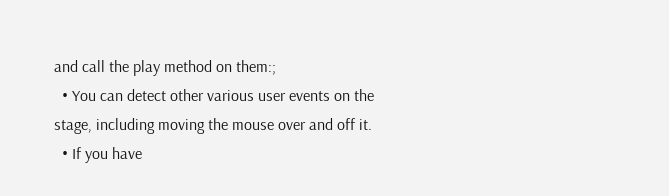and call the play method on them:;
  • You can detect other various user events on the stage, including moving the mouse over and off it.
  • If you have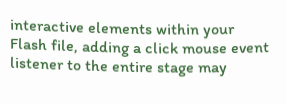interactive elements within your Flash file, adding a click mouse event listener to the entire stage may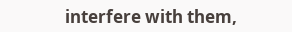interfere with them,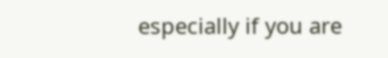especially if you are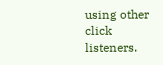using other click listeners.